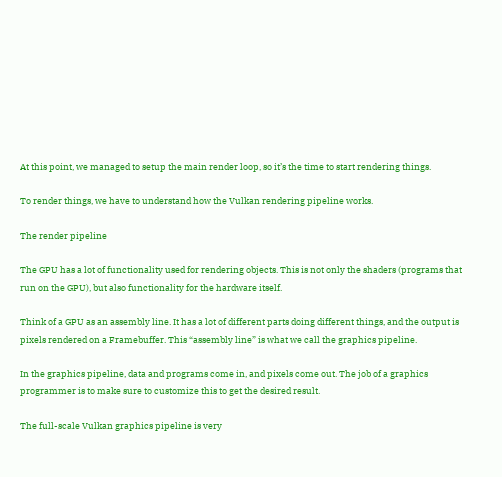At this point, we managed to setup the main render loop, so it’s the time to start rendering things.

To render things, we have to understand how the Vulkan rendering pipeline works.

The render pipeline

The GPU has a lot of functionality used for rendering objects. This is not only the shaders (programs that run on the GPU), but also functionality for the hardware itself.

Think of a GPU as an assembly line. It has a lot of different parts doing different things, and the output is pixels rendered on a Framebuffer. This “assembly line” is what we call the graphics pipeline.

In the graphics pipeline, data and programs come in, and pixels come out. The job of a graphics programmer is to make sure to customize this to get the desired result.

The full-scale Vulkan graphics pipeline is very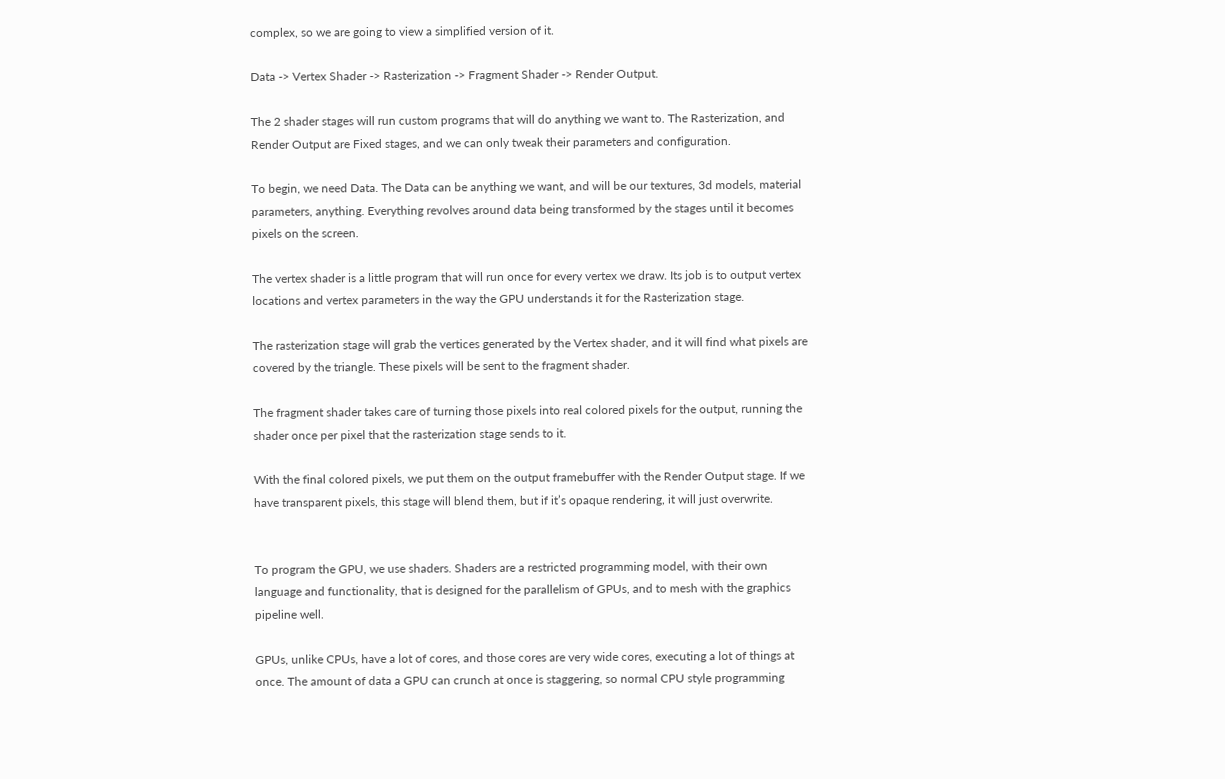complex, so we are going to view a simplified version of it.

Data -> Vertex Shader -> Rasterization -> Fragment Shader -> Render Output.

The 2 shader stages will run custom programs that will do anything we want to. The Rasterization, and Render Output are Fixed stages, and we can only tweak their parameters and configuration.

To begin, we need Data. The Data can be anything we want, and will be our textures, 3d models, material parameters, anything. Everything revolves around data being transformed by the stages until it becomes pixels on the screen.

The vertex shader is a little program that will run once for every vertex we draw. Its job is to output vertex locations and vertex parameters in the way the GPU understands it for the Rasterization stage.

The rasterization stage will grab the vertices generated by the Vertex shader, and it will find what pixels are covered by the triangle. These pixels will be sent to the fragment shader.

The fragment shader takes care of turning those pixels into real colored pixels for the output, running the shader once per pixel that the rasterization stage sends to it.

With the final colored pixels, we put them on the output framebuffer with the Render Output stage. If we have transparent pixels, this stage will blend them, but if it’s opaque rendering, it will just overwrite.


To program the GPU, we use shaders. Shaders are a restricted programming model, with their own language and functionality, that is designed for the parallelism of GPUs, and to mesh with the graphics pipeline well.

GPUs, unlike CPUs, have a lot of cores, and those cores are very wide cores, executing a lot of things at once. The amount of data a GPU can crunch at once is staggering, so normal CPU style programming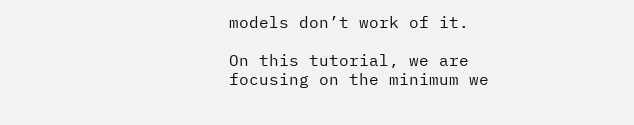models don’t work of it.

On this tutorial, we are focusing on the minimum we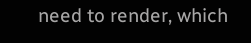need to render, which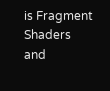is Fragment Shaders and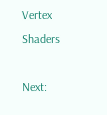Vertex Shaders

Next: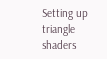Setting up triangle shaders